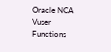Oracle NCA Vuser Functions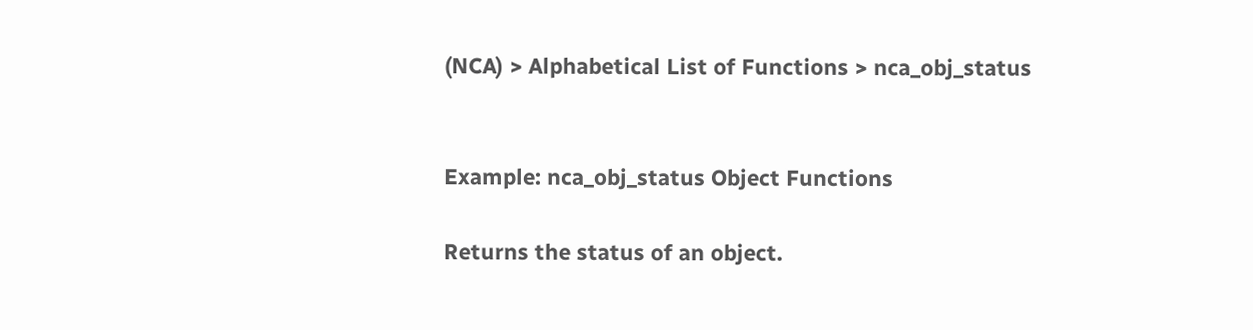(NCA) > Alphabetical List of Functions > nca_obj_status


Example: nca_obj_status Object Functions

Returns the status of an object.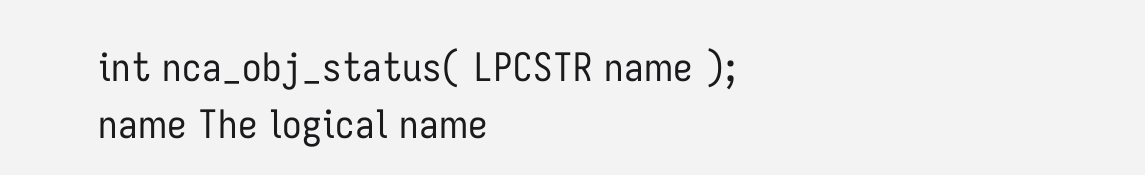int nca_obj_status( LPCSTR name );
name The logical name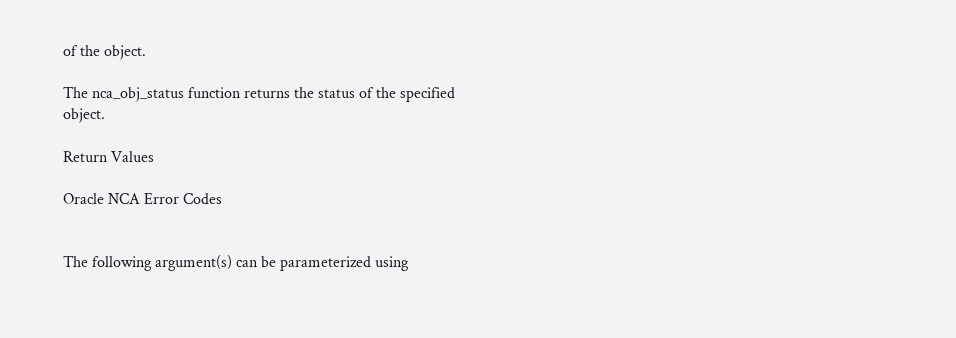of the object.

The nca_obj_status function returns the status of the specified object.

Return Values

Oracle NCA Error Codes


The following argument(s) can be parameterized using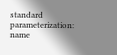standard parameterization: name